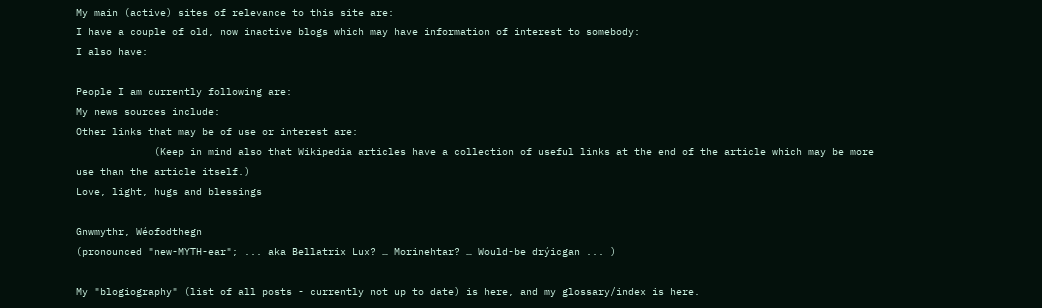My main (active) sites of relevance to this site are:
I have a couple of old, now inactive blogs which may have information of interest to somebody:
I also have:

People I am currently following are:
My news sources include:
Other links that may be of use or interest are:
             (Keep in mind also that Wikipedia articles have a collection of useful links at the end of the article which may be more use than the article itself.)
Love, light, hugs and blessings

Gnwmythr, Wéofodthegn
(pronounced "new-MYTH-ear"; ... aka Bellatrix Lux? … Morinehtar? … Would-be drýicgan ... )

My "blogiography" (list of all posts - currently not up to date) is here, and my glossary/index is here.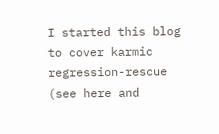I started this blog to cover karmic regression-rescue (see here and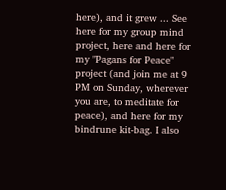here), and it grew ... See here for my group mind project, here and here for my "Pagans for Peace" project (and join me at 9 PM on Sunday, wherever you are, to meditate for peace), and here for my bindrune kit-bag. I also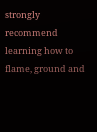strongly recommend learning how to flame, ground and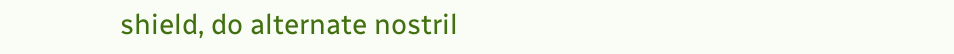shield, do alternate nostril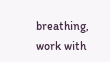breathing, work with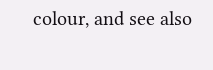colour, and see also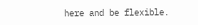here and be flexible.